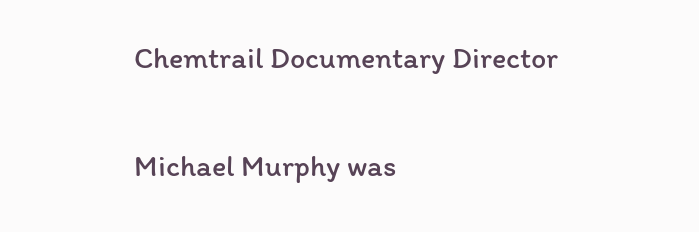Chemtrail Documentary Director


Michael Murphy was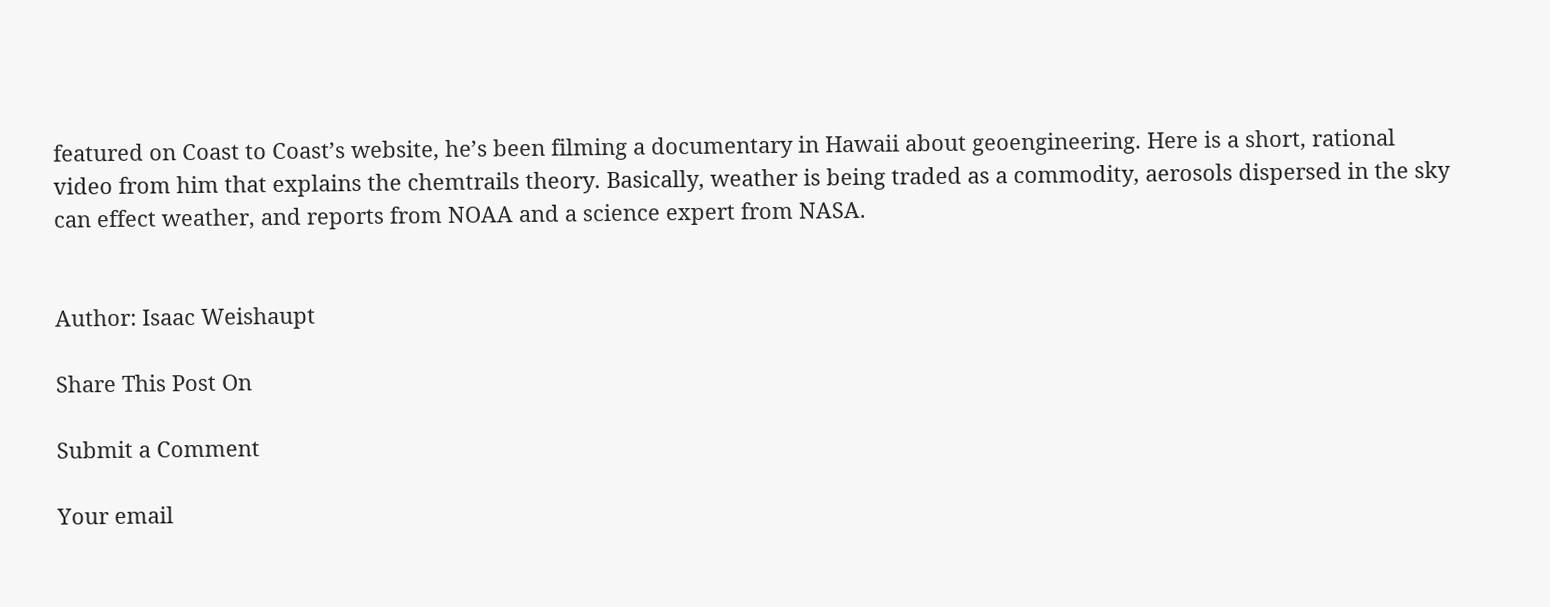featured on Coast to Coast’s website, he’s been filming a documentary in Hawaii about geoengineering. Here is a short, rational video from him that explains the chemtrails theory. Basically, weather is being traded as a commodity, aerosols dispersed in the sky can effect weather, and reports from NOAA and a science expert from NASA.


Author: Isaac Weishaupt

Share This Post On

Submit a Comment

Your email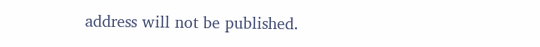address will not be published.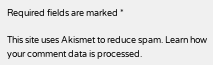Required fields are marked *

This site uses Akismet to reduce spam. Learn how your comment data is processed.